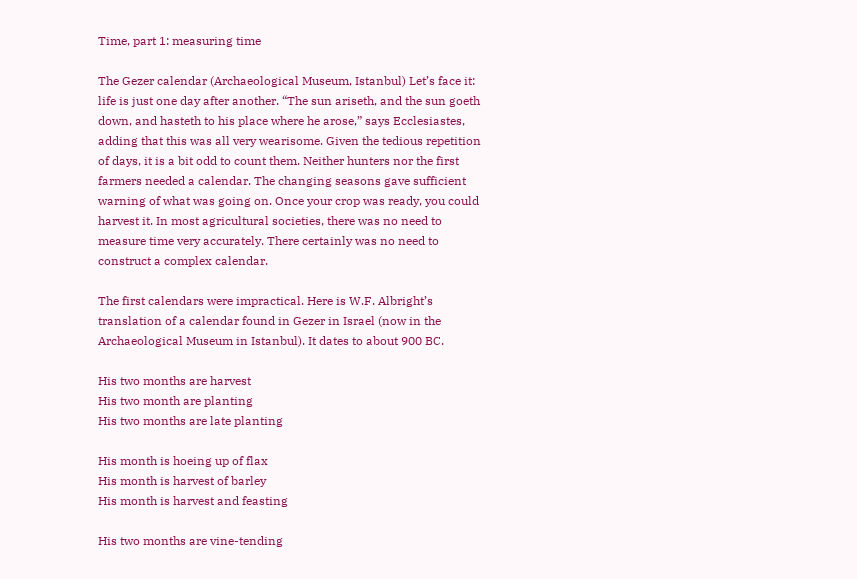Time, part 1: measuring time

The Gezer calendar (Archaeological Museum, Istanbul) Let’s face it: life is just one day after another. “The sun ariseth, and the sun goeth down, and hasteth to his place where he arose,” says Ecclesiastes, adding that this was all very wearisome. Given the tedious repetition of days, it is a bit odd to count them. Neither hunters nor the first farmers needed a calendar. The changing seasons gave sufficient warning of what was going on. Once your crop was ready, you could harvest it. In most agricultural societies, there was no need to measure time very accurately. There certainly was no need to construct a complex calendar.

The first calendars were impractical. Here is W.F. Albright’s translation of a calendar found in Gezer in Israel (now in the Archaeological Museum in Istanbul). It dates to about 900 BC.

His two months are harvest
His two month are planting
His two months are late planting

His month is hoeing up of flax
His month is harvest of barley
His month is harvest and feasting

His two months are vine-tending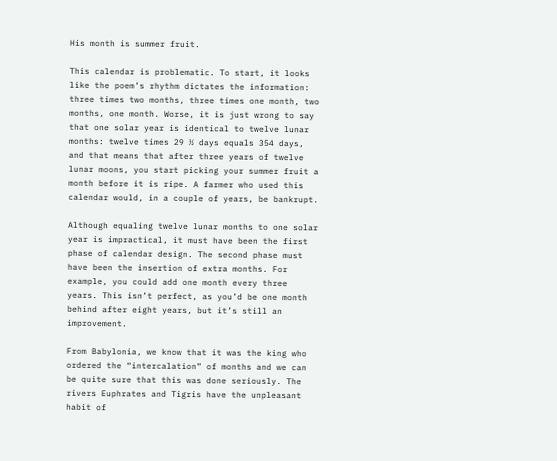His month is summer fruit.

This calendar is problematic. To start, it looks like the poem’s rhythm dictates the information: three times two months, three times one month, two months, one month. Worse, it is just wrong to say that one solar year is identical to twelve lunar months: twelve times 29 ½ days equals 354 days, and that means that after three years of twelve lunar moons, you start picking your summer fruit a month before it is ripe. A farmer who used this calendar would, in a couple of years, be bankrupt.

Although equaling twelve lunar months to one solar year is impractical, it must have been the first phase of calendar design. The second phase must have been the insertion of extra months. For example, you could add one month every three years. This isn’t perfect, as you’d be one month behind after eight years, but it’s still an improvement.

From Babylonia, we know that it was the king who ordered the “intercalation” of months and we can be quite sure that this was done seriously. The rivers Euphrates and Tigris have the unpleasant habit of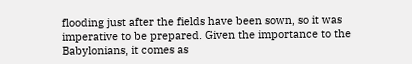flooding just after the fields have been sown, so it was imperative to be prepared. Given the importance to the Babylonians, it comes as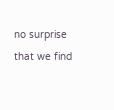no surprise that we find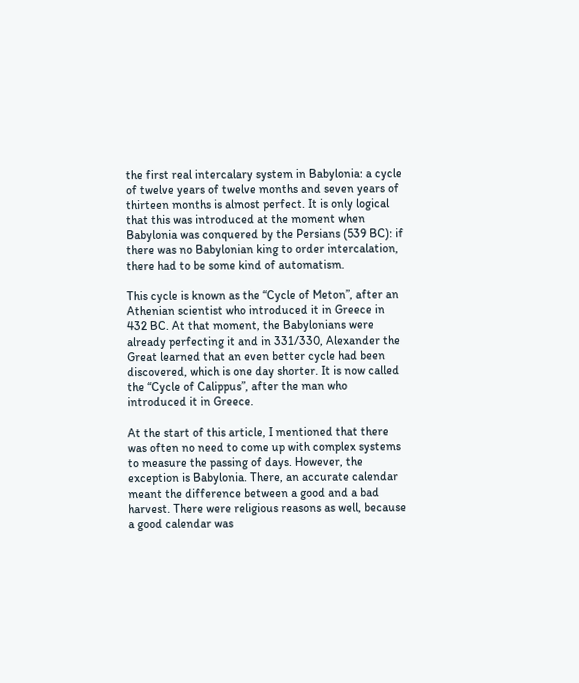the first real intercalary system in Babylonia: a cycle of twelve years of twelve months and seven years of thirteen months is almost perfect. It is only logical that this was introduced at the moment when Babylonia was conquered by the Persians (539 BC): if there was no Babylonian king to order intercalation, there had to be some kind of automatism.

This cycle is known as the “Cycle of Meton”, after an Athenian scientist who introduced it in Greece in 432 BC. At that moment, the Babylonians were already perfecting it and in 331/330, Alexander the Great learned that an even better cycle had been discovered, which is one day shorter. It is now called the “Cycle of Calippus”, after the man who introduced it in Greece.

At the start of this article, I mentioned that there was often no need to come up with complex systems to measure the passing of days. However, the exception is Babylonia. There, an accurate calendar meant the difference between a good and a bad harvest. There were religious reasons as well, because a good calendar was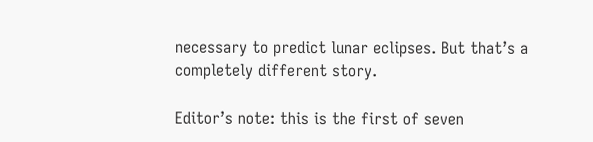necessary to predict lunar eclipses. But that’s a completely different story.

Editor’s note: this is the first of seven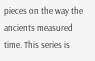pieces on the way the ancients measured time. This series is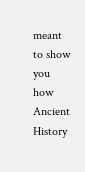meant to show you how Ancient History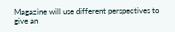Magazine will use different perspectives to give an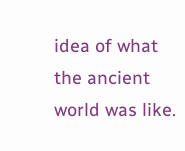idea of what the ancient world was like.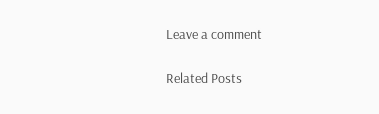Leave a comment

Related Posts